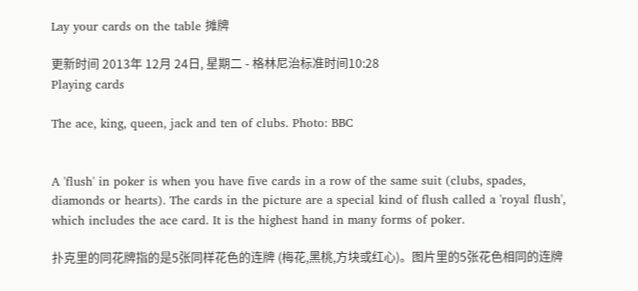Lay your cards on the table 摊牌

更新时间 2013年 12月 24日, 星期二 - 格林尼治标准时间10:28
Playing cards

The ace, king, queen, jack and ten of clubs. Photo: BBC


A 'flush' in poker is when you have five cards in a row of the same suit (clubs, spades, diamonds or hearts). The cards in the picture are a special kind of flush called a 'royal flush', which includes the ace card. It is the highest hand in many forms of poker.

扑克里的同花牌指的是5张同样花色的连牌 (梅花,黑桃,方块或红心)。图片里的5张花色相同的连牌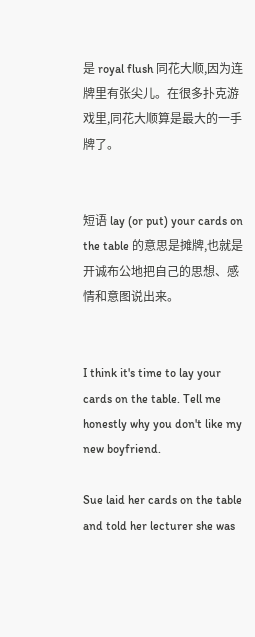是 royal flush 同花大顺,因为连牌里有张尖儿。在很多扑克游戏里,同花大顺算是最大的一手牌了。


短语 lay (or put) your cards on the table 的意思是摊牌,也就是开诚布公地把自己的思想、感情和意图说出来。


I think it's time to lay your cards on the table. Tell me honestly why you don't like my new boyfriend.

Sue laid her cards on the table and told her lecturer she was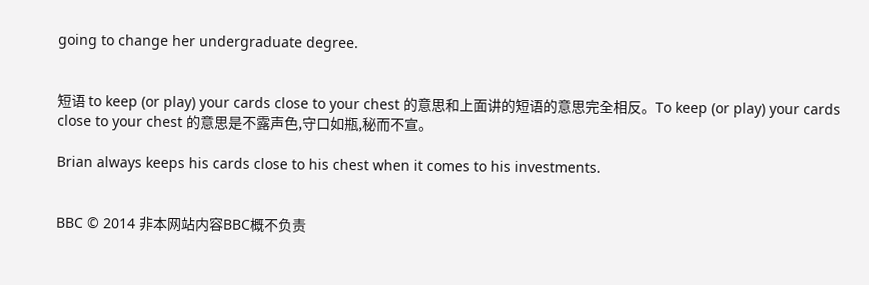going to change her undergraduate degree.


短语 to keep (or play) your cards close to your chest 的意思和上面讲的短语的意思完全相反。To keep (or play) your cards close to your chest 的意思是不露声色,守口如瓶,秘而不宣。

Brian always keeps his cards close to his chest when it comes to his investments.


BBC © 2014 非本网站内容BBC概不负责